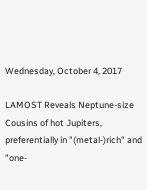Wednesday, October 4, 2017

LAMOST Reveals Neptune-size Cousins of hot Jupiters, preferentially in "(metal-)rich" and "one-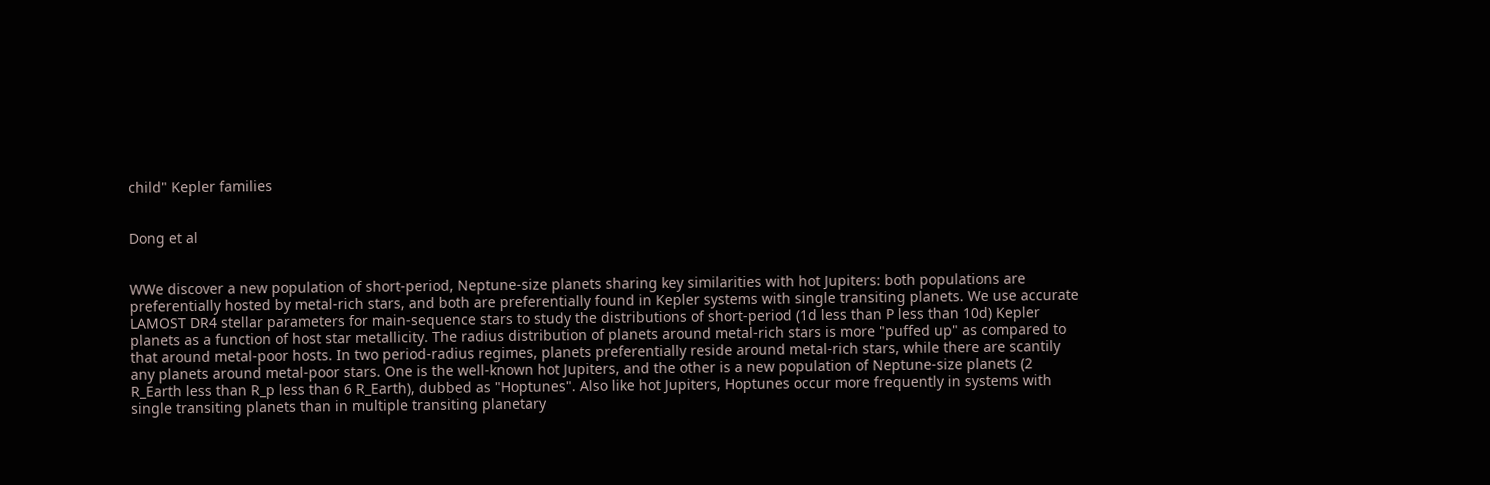child" Kepler families


Dong et al


WWe discover a new population of short-period, Neptune-size planets sharing key similarities with hot Jupiters: both populations are preferentially hosted by metal-rich stars, and both are preferentially found in Kepler systems with single transiting planets. We use accurate LAMOST DR4 stellar parameters for main-sequence stars to study the distributions of short-period (1d less than P less than 10d) Kepler planets as a function of host star metallicity. The radius distribution of planets around metal-rich stars is more "puffed up" as compared to that around metal-poor hosts. In two period-radius regimes, planets preferentially reside around metal-rich stars, while there are scantily any planets around metal-poor stars. One is the well-known hot Jupiters, and the other is a new population of Neptune-size planets (2 R_Earth less than R_p less than 6 R_Earth), dubbed as "Hoptunes". Also like hot Jupiters, Hoptunes occur more frequently in systems with single transiting planets than in multiple transiting planetary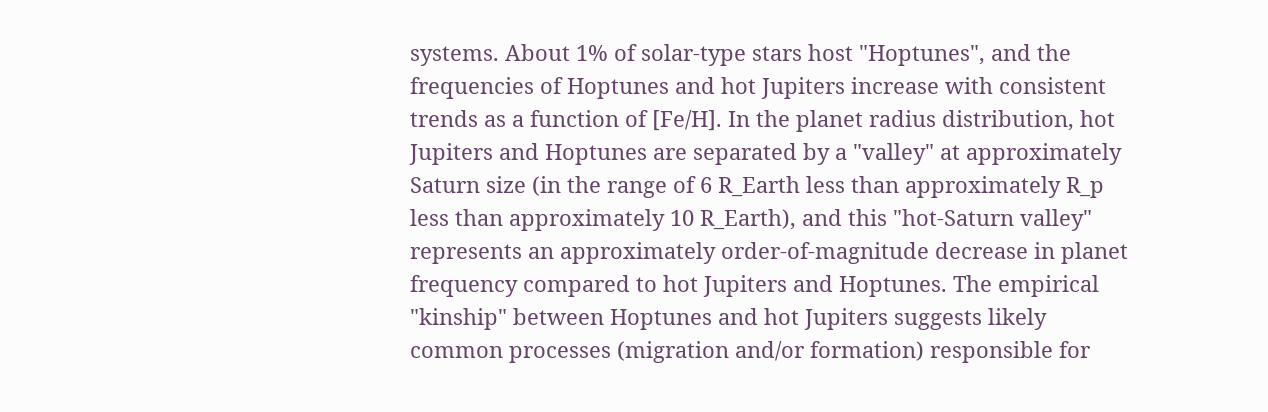systems. About 1% of solar-type stars host "Hoptunes", and the frequencies of Hoptunes and hot Jupiters increase with consistent trends as a function of [Fe/H]. In the planet radius distribution, hot Jupiters and Hoptunes are separated by a "valley" at approximately Saturn size (in the range of 6 R_Earth less than approximately R_p less than approximately 10 R_Earth), and this "hot-Saturn valley" represents an approximately order-of-magnitude decrease in planet frequency compared to hot Jupiters and Hoptunes. The empirical "kinship" between Hoptunes and hot Jupiters suggests likely common processes (migration and/or formation) responsible for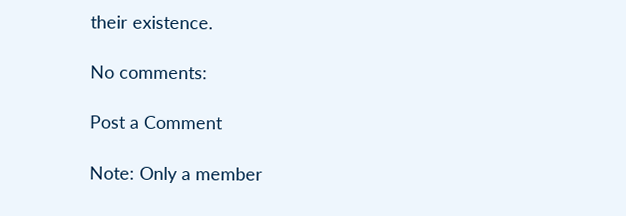their existence.

No comments:

Post a Comment

Note: Only a member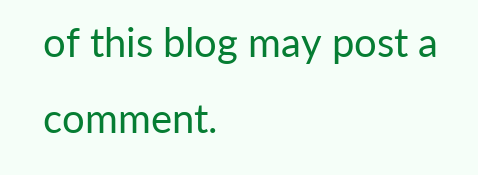of this blog may post a comment.